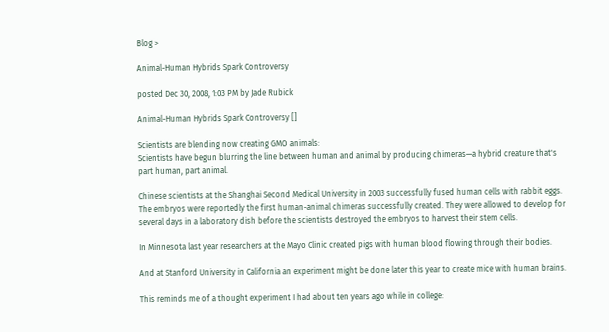Blog >

Animal-Human Hybrids Spark Controversy

posted Dec 30, 2008, 1:03 PM by Jade Rubick

Animal-Human Hybrids Spark Controversy []

Scientists are blending now creating GMO animals:
Scientists have begun blurring the line between human and animal by producing chimeras—a hybrid creature that's part human, part animal.

Chinese scientists at the Shanghai Second Medical University in 2003 successfully fused human cells with rabbit eggs. The embryos were reportedly the first human-animal chimeras successfully created. They were allowed to develop for several days in a laboratory dish before the scientists destroyed the embryos to harvest their stem cells.

In Minnesota last year researchers at the Mayo Clinic created pigs with human blood flowing through their bodies.

And at Stanford University in California an experiment might be done later this year to create mice with human brains.

This reminds me of a thought experiment I had about ten years ago while in college: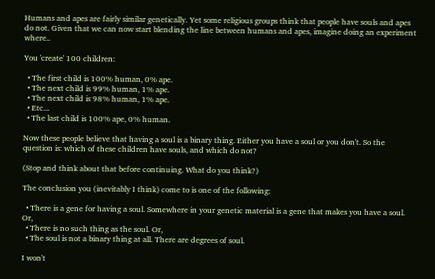Humans and apes are fairly similar genetically. Yet some religious groups think that people have souls and apes do not. Given that we can now start blending the line between humans and apes, imagine doing an experiment where..

You 'create' 100 children:

  • The first child is 100% human, 0% ape.
  • The next child is 99% human, 1% ape.
  • The next child is 98% human, 1% ape.
  • Etc...
  • The last child is 100% ape, 0% human.

Now these people believe that having a soul is a binary thing. Either you have a soul or you don't. So the question is: which of these children have souls, and which do not?

(Stop and think about that before continuing. What do you think?)

The conclusion you (inevitably I think) come to is one of the following:

  • There is a gene for having a soul. Somewhere in your genetic material is a gene that makes you have a soul. Or,
  • There is no such thing as the soul. Or,
  • The soul is not a binary thing at all. There are degrees of soul.

I won't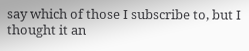say which of those I subscribe to, but I thought it an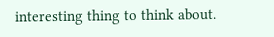interesting thing to think about.